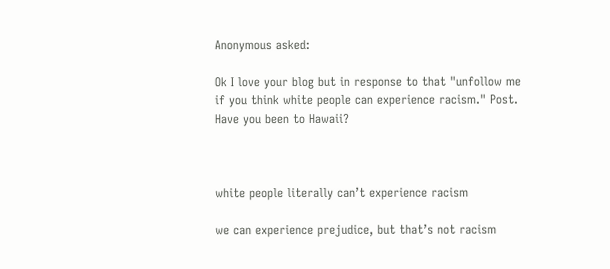Anonymous asked:

Ok I love your blog but in response to that "unfollow me if you think white people can experience racism." Post. Have you been to Hawaii?



white people literally can’t experience racism

we can experience prejudice, but that’s not racism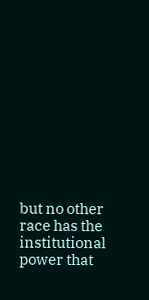but no other race has the institutional power that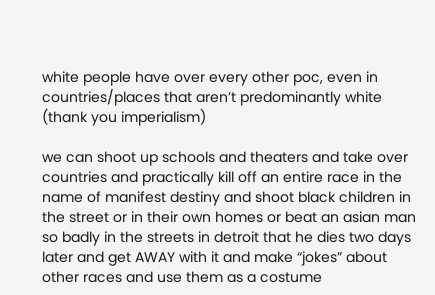white people have over every other poc, even in countries/places that aren’t predominantly white (thank you imperialism)

we can shoot up schools and theaters and take over countries and practically kill off an entire race in the name of manifest destiny and shoot black children in the street or in their own homes or beat an asian man so badly in the streets in detroit that he dies two days later and get AWAY with it and make “jokes” about other races and use them as a costume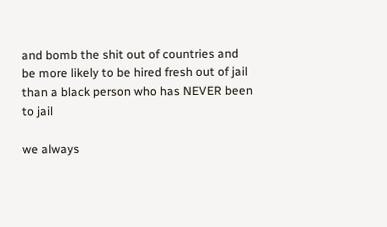and bomb the shit out of countries and be more likely to be hired fresh out of jail than a black person who has NEVER been to jail

we always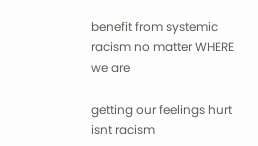benefit from systemic racism no matter WHERE we are

getting our feelings hurt isnt racism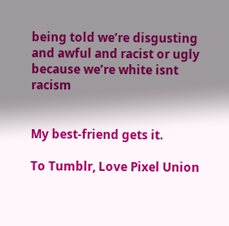being told we’re disgusting and awful and racist or ugly because we’re white isnt racism


My best-friend gets it.

To Tumblr, Love Pixel Union